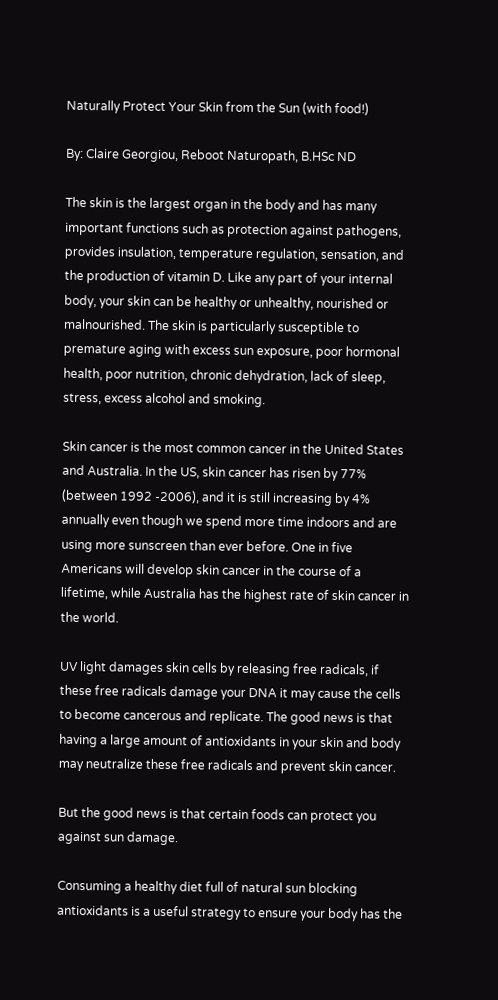Naturally Protect Your Skin from the Sun (with food!)

By: Claire Georgiou, Reboot Naturopath, B.HSc ND

The skin is the largest organ in the body and has many important functions such as protection against pathogens, provides insulation, temperature regulation, sensation, and the production of vitamin D. Like any part of your internal body, your skin can be healthy or unhealthy, nourished or malnourished. The skin is particularly susceptible to premature aging with excess sun exposure, poor hormonal health, poor nutrition, chronic dehydration, lack of sleep, stress, excess alcohol and smoking.

Skin cancer is the most common cancer in the United States and Australia. In the US, skin cancer has risen by 77% (between 1992 -2006), and it is still increasing by 4% annually even though we spend more time indoors and are using more sunscreen than ever before. One in five Americans will develop skin cancer in the course of a lifetime, while Australia has the highest rate of skin cancer in the world.

UV light damages skin cells by releasing free radicals, if these free radicals damage your DNA it may cause the cells to become cancerous and replicate. The good news is that having a large amount of antioxidants in your skin and body may neutralize these free radicals and prevent skin cancer.

But the good news is that certain foods can protect you against sun damage.

Consuming a healthy diet full of natural sun blocking antioxidants is a useful strategy to ensure your body has the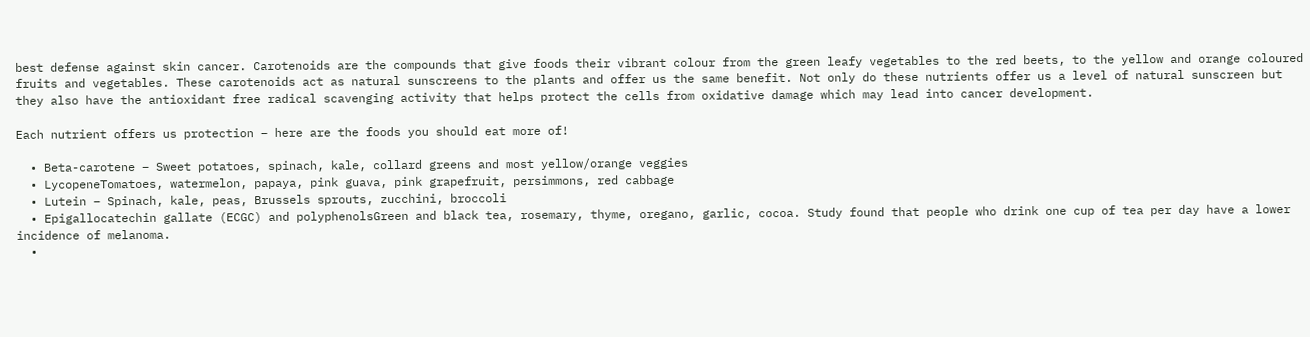best defense against skin cancer. Carotenoids are the compounds that give foods their vibrant colour from the green leafy vegetables to the red beets, to the yellow and orange coloured fruits and vegetables. These carotenoids act as natural sunscreens to the plants and offer us the same benefit. Not only do these nutrients offer us a level of natural sunscreen but they also have the antioxidant free radical scavenging activity that helps protect the cells from oxidative damage which may lead into cancer development.

Each nutrient offers us protection – here are the foods you should eat more of!

  • Beta-carotene – Sweet potatoes, spinach, kale, collard greens and most yellow/orange veggies
  • LycopeneTomatoes, watermelon, papaya, pink guava, pink grapefruit, persimmons, red cabbage
  • Lutein – Spinach, kale, peas, Brussels sprouts, zucchini, broccoli
  • Epigallocatechin gallate (ECGC) and polyphenolsGreen and black tea, rosemary, thyme, oregano, garlic, cocoa. Study found that people who drink one cup of tea per day have a lower incidence of melanoma.
  •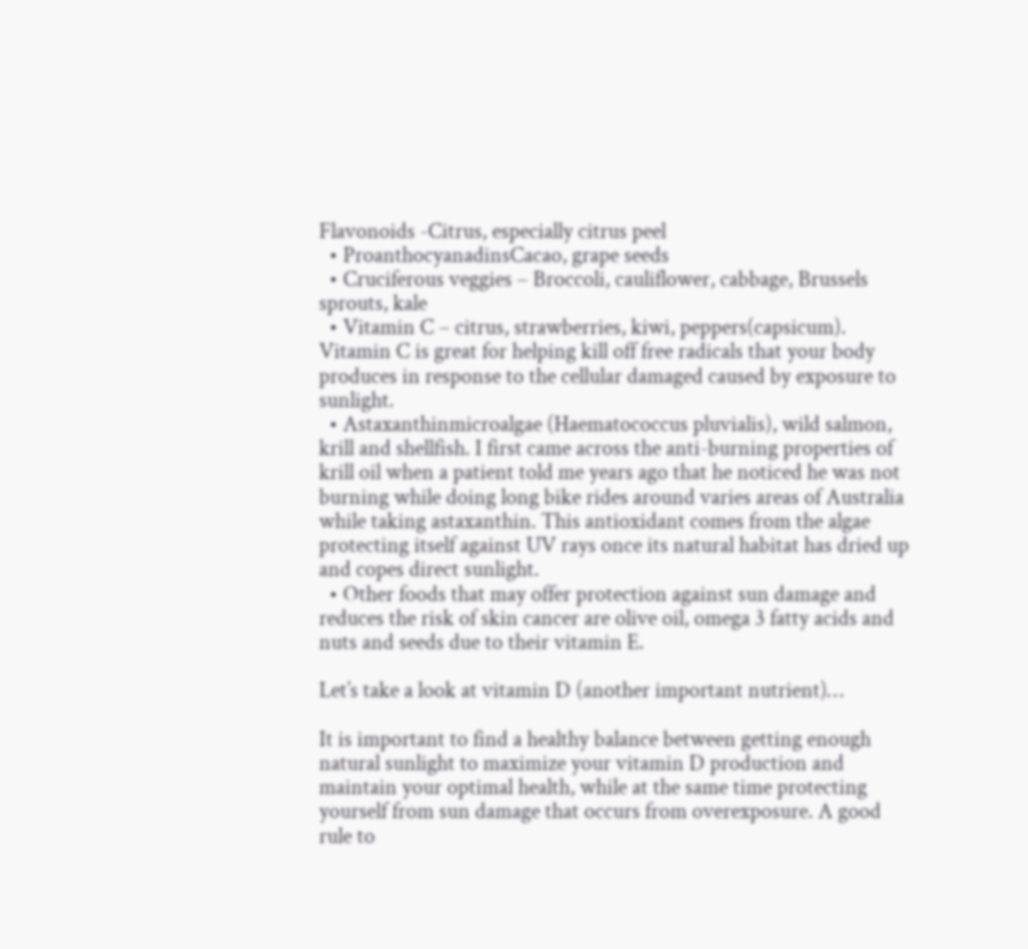Flavonoids -Citrus, especially citrus peel
  • ProanthocyanadinsCacao, grape seeds
  • Cruciferous veggies – Broccoli, cauliflower, cabbage, Brussels sprouts, kale
  • Vitamin C – citrus, strawberries, kiwi, peppers(capsicum). Vitamin C is great for helping kill off free radicals that your body produces in response to the cellular damaged caused by exposure to sunlight.
  • Astaxanthinmicroalgae (Haematococcus pluvialis), wild salmon, krill and shellfish. I first came across the anti-burning properties of krill oil when a patient told me years ago that he noticed he was not burning while doing long bike rides around varies areas of Australia while taking astaxanthin. This antioxidant comes from the algae protecting itself against UV rays once its natural habitat has dried up and copes direct sunlight.
  • Other foods that may offer protection against sun damage and reduces the risk of skin cancer are olive oil, omega 3 fatty acids and nuts and seeds due to their vitamin E.

Let’s take a look at vitamin D (another important nutrient)…

It is important to find a healthy balance between getting enough natural sunlight to maximize your vitamin D production and maintain your optimal health, while at the same time protecting yourself from sun damage that occurs from overexposure. A good rule to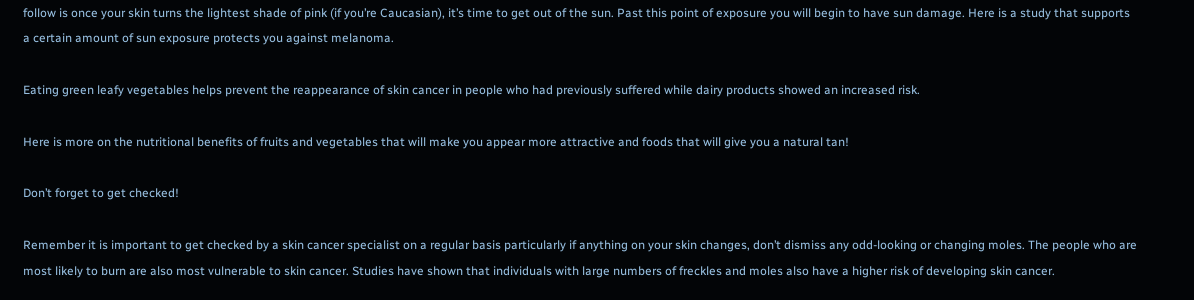follow is once your skin turns the lightest shade of pink (if you’re Caucasian), it’s time to get out of the sun. Past this point of exposure you will begin to have sun damage. Here is a study that supports a certain amount of sun exposure protects you against melanoma.

Eating green leafy vegetables helps prevent the reappearance of skin cancer in people who had previously suffered while dairy products showed an increased risk.

Here is more on the nutritional benefits of fruits and vegetables that will make you appear more attractive and foods that will give you a natural tan!

Don’t forget to get checked!

Remember it is important to get checked by a skin cancer specialist on a regular basis particularly if anything on your skin changes, don’t dismiss any odd-looking or changing moles. The people who are most likely to burn are also most vulnerable to skin cancer. Studies have shown that individuals with large numbers of freckles and moles also have a higher risk of developing skin cancer.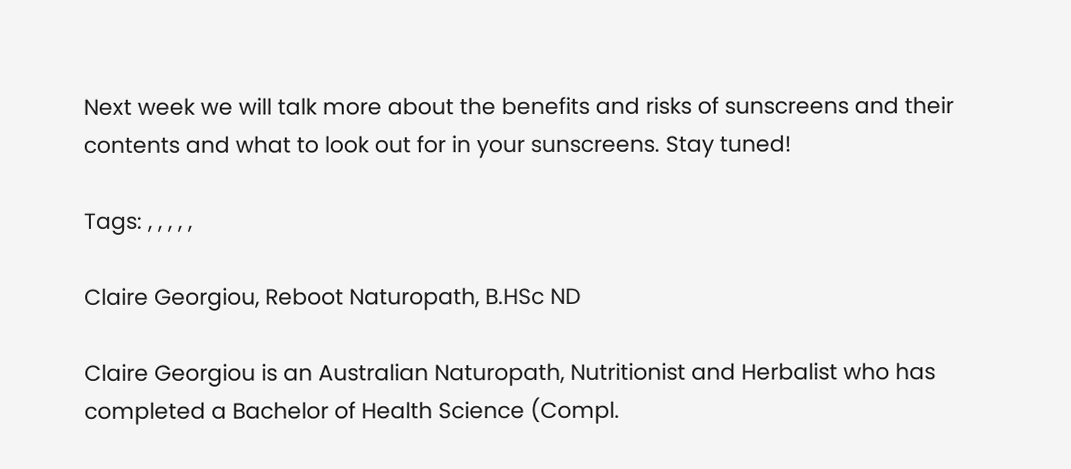Next week we will talk more about the benefits and risks of sunscreens and their contents and what to look out for in your sunscreens. Stay tuned!

Tags: , , , , ,

Claire Georgiou, Reboot Naturopath, B.HSc ND

Claire Georgiou is an Australian Naturopath, Nutritionist and Herbalist who has completed a Bachelor of Health Science (Compl.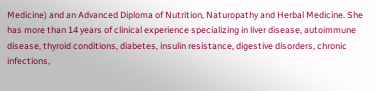Medicine) and an Advanced Diploma of Nutrition, Naturopathy and Herbal Medicine. She has more than 14 years of clinical experience specializing in liver disease, autoimmune disease, thyroid conditions, diabetes, insulin resistance, digestive disorders, chronic infections,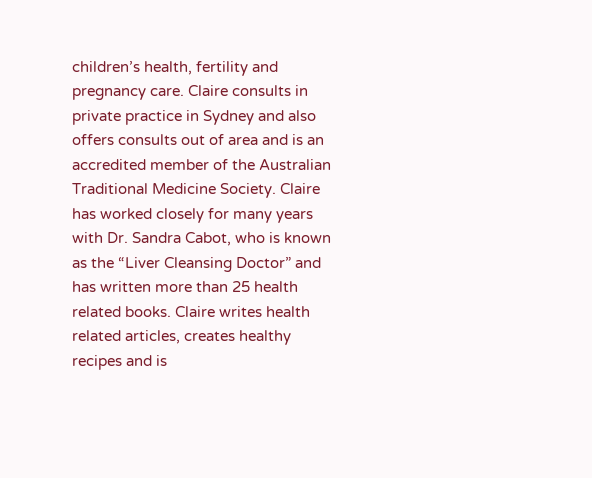children’s health, fertility and pregnancy care. Claire consults in private practice in Sydney and also offers consults out of area and is an accredited member of the Australian Traditional Medicine Society. Claire has worked closely for many years with Dr. Sandra Cabot, who is known as the “Liver Cleansing Doctor” and has written more than 25 health related books. Claire writes health related articles, creates healthy recipes and is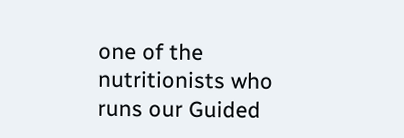one of the nutritionists who runs our Guided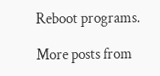Reboot programs.

More posts from